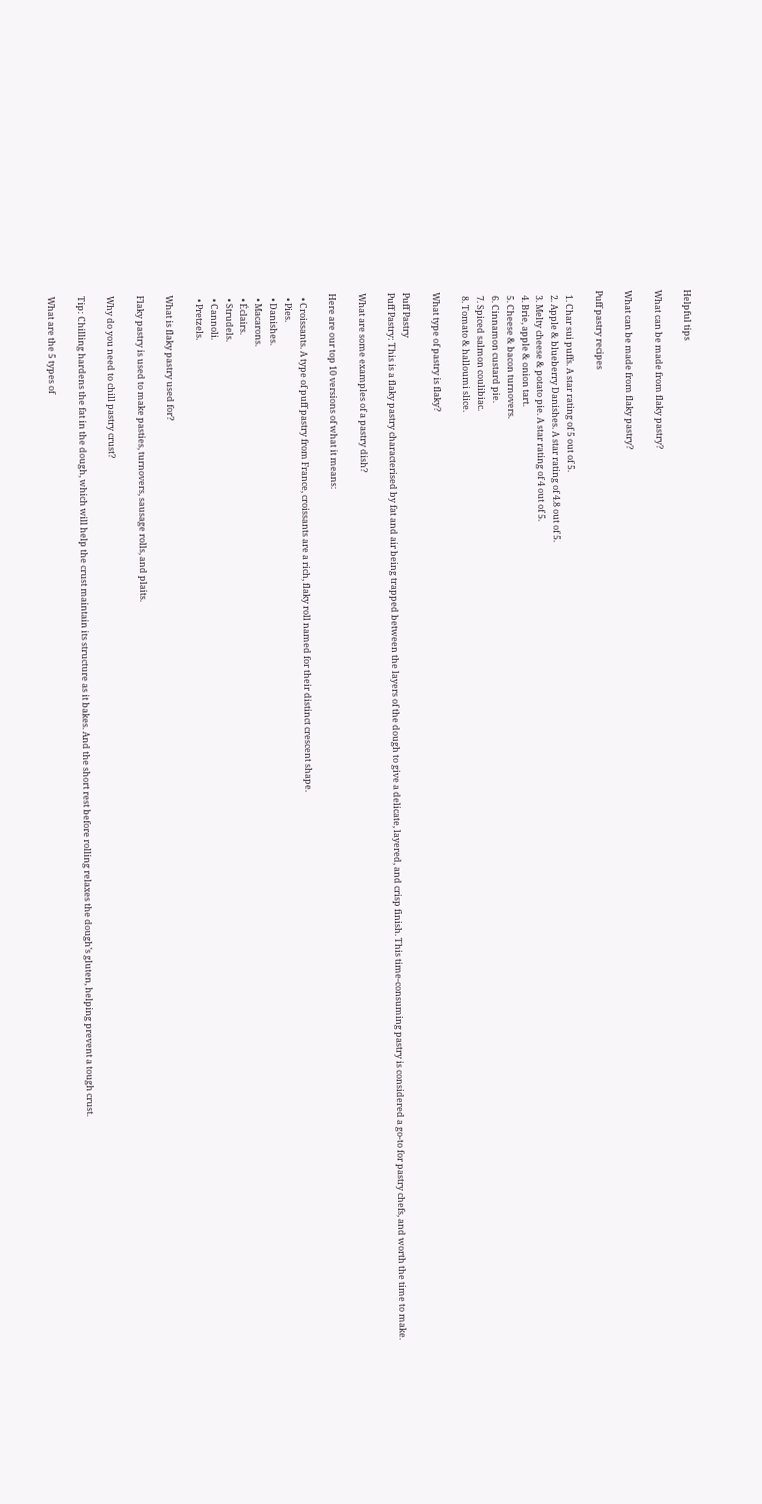Helpful tips

What can be made from flaky pastry?

What can be made from flaky pastry?

Puff pastry recipes

  1. Char sui puffs. A star rating of 5 out of 5.
  2. Apple & blueberry Danishes. A star rating of 4.8 out of 5.
  3. Melty cheese & potato pie. A star rating of 4 out of 5.
  4. Brie, apple & onion tart.
  5. Cheese & bacon turnovers.
  6. Cinnamon custard pie.
  7. Spiced salmon coulibiac.
  8. Tomato & halloumi slice.

What type of pastry is flaky?

Puff Pastry
Puff Pastry: This is a flaky pastry characterised by fat and air being trapped between the layers of the dough to give a delicate, layered, and crisp finish. This time-consuming pastry is considered a go-to for pastry chefs, and worth the time to make.

What are some examples of a pastry dish?

Here are our top 10 versions of what it means:

  • Croissants. A type of puff pastry from France, croissants are a rich, flaky roll named for their distinct crescent shape.
  • Pies.
  • Danishes.
  • Macarons.
  • Éclairs.
  • Strudels.
  • Cannoli.
  • Pretzels.

What is flaky pastry used for?

Flaky pastry is used to make pasties, turnovers, sausage rolls, and plaits.

Why do you need to chill pastry crust?

Tip: Chilling hardens the fat in the dough, which will help the crust maintain its structure as it bakes. And the short rest before rolling relaxes the dough’s gluten, helping prevent a tough crust.

What are the 5 types of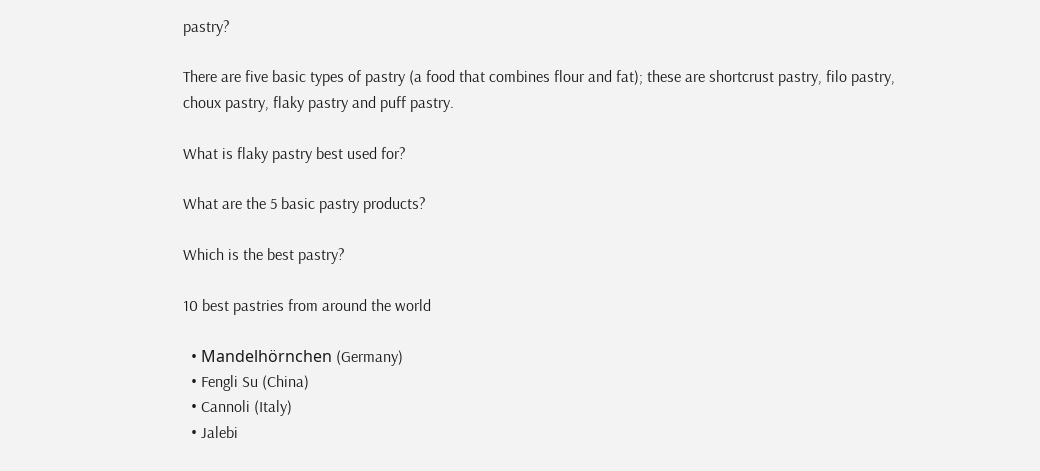pastry?

There are five basic types of pastry (a food that combines flour and fat); these are shortcrust pastry, filo pastry, choux pastry, flaky pastry and puff pastry.

What is flaky pastry best used for?

What are the 5 basic pastry products?

Which is the best pastry?

10 best pastries from around the world

  • Mandelhörnchen (Germany)
  • Fengli Su (China)
  • Cannoli (Italy)
  • Jalebi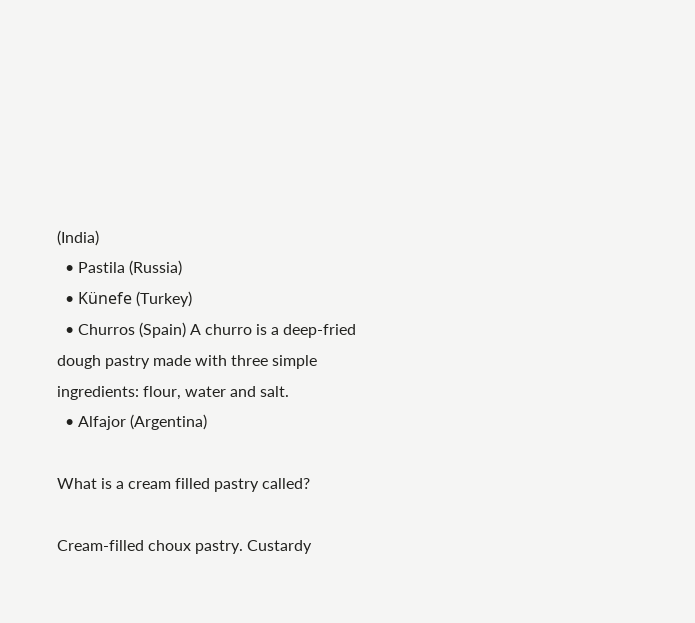(India)
  • Pastila (Russia)
  • Künefe (Turkey)
  • Churros (Spain) A churro is a deep-fried dough pastry made with three simple ingredients: flour, water and salt.
  • Alfajor (Argentina)

What is a cream filled pastry called?

Cream-filled choux pastry. Custardy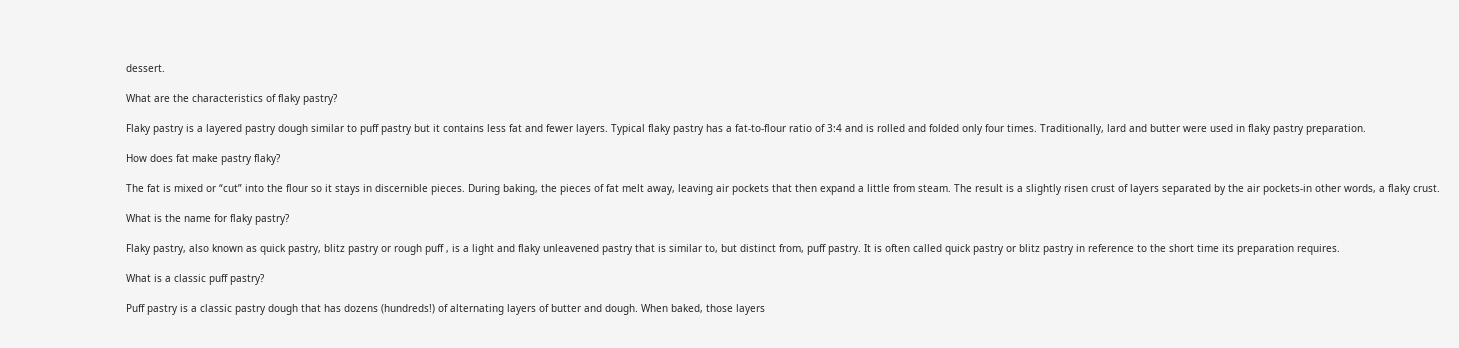dessert.

What are the characteristics of flaky pastry?

Flaky pastry is a layered pastry dough similar to puff pastry but it contains less fat and fewer layers. Typical flaky pastry has a fat-to-flour ratio of 3:4 and is rolled and folded only four times. Traditionally, lard and butter were used in flaky pastry preparation.

How does fat make pastry flaky?

The fat is mixed or “cut” into the flour so it stays in discernible pieces. During baking, the pieces of fat melt away, leaving air pockets that then expand a little from steam. The result is a slightly risen crust of layers separated by the air pockets-in other words, a flaky crust.

What is the name for flaky pastry?

Flaky pastry, also known as quick pastry, blitz pastry or rough puff , is a light and flaky unleavened pastry that is similar to, but distinct from, puff pastry. It is often called quick pastry or blitz pastry in reference to the short time its preparation requires.

What is a classic puff pastry?

Puff pastry is a classic pastry dough that has dozens (hundreds!) of alternating layers of butter and dough. When baked, those layers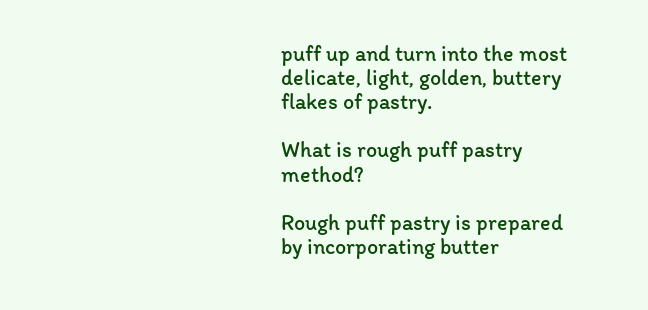puff up and turn into the most delicate, light, golden, buttery flakes of pastry.

What is rough puff pastry method?

Rough puff pastry is prepared by incorporating butter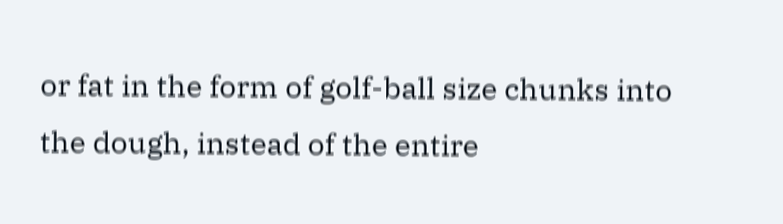or fat in the form of golf-ball size chunks into the dough, instead of the entire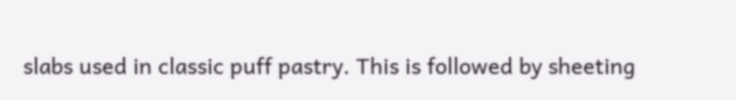slabs used in classic puff pastry. This is followed by sheeting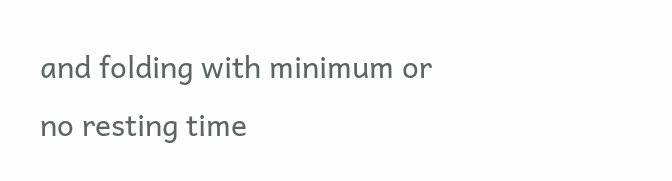and folding with minimum or no resting time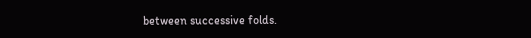between successive folds.